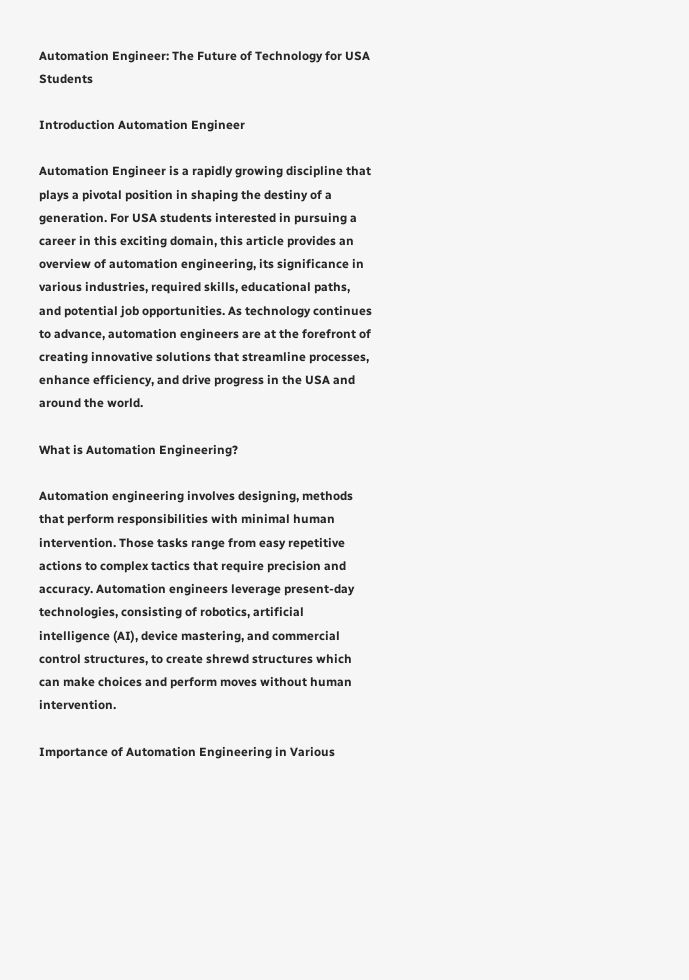Automation Engineer: The Future of Technology for USA Students

Introduction Automation Engineer

Automation Engineer is a rapidly growing discipline that plays a pivotal position in shaping the destiny of a generation. For USA students interested in pursuing a career in this exciting domain, this article provides an overview of automation engineering, its significance in various industries, required skills, educational paths, and potential job opportunities. As technology continues to advance, automation engineers are at the forefront of creating innovative solutions that streamline processes, enhance efficiency, and drive progress in the USA and around the world.

What is Automation Engineering?

Automation engineering involves designing, methods that perform responsibilities with minimal human intervention. Those tasks range from easy repetitive actions to complex tactics that require precision and accuracy. Automation engineers leverage present-day technologies, consisting of robotics, artificial intelligence (AI), device mastering, and commercial control structures, to create shrewd structures which can make choices and perform moves without human intervention.

Importance of Automation Engineering in Various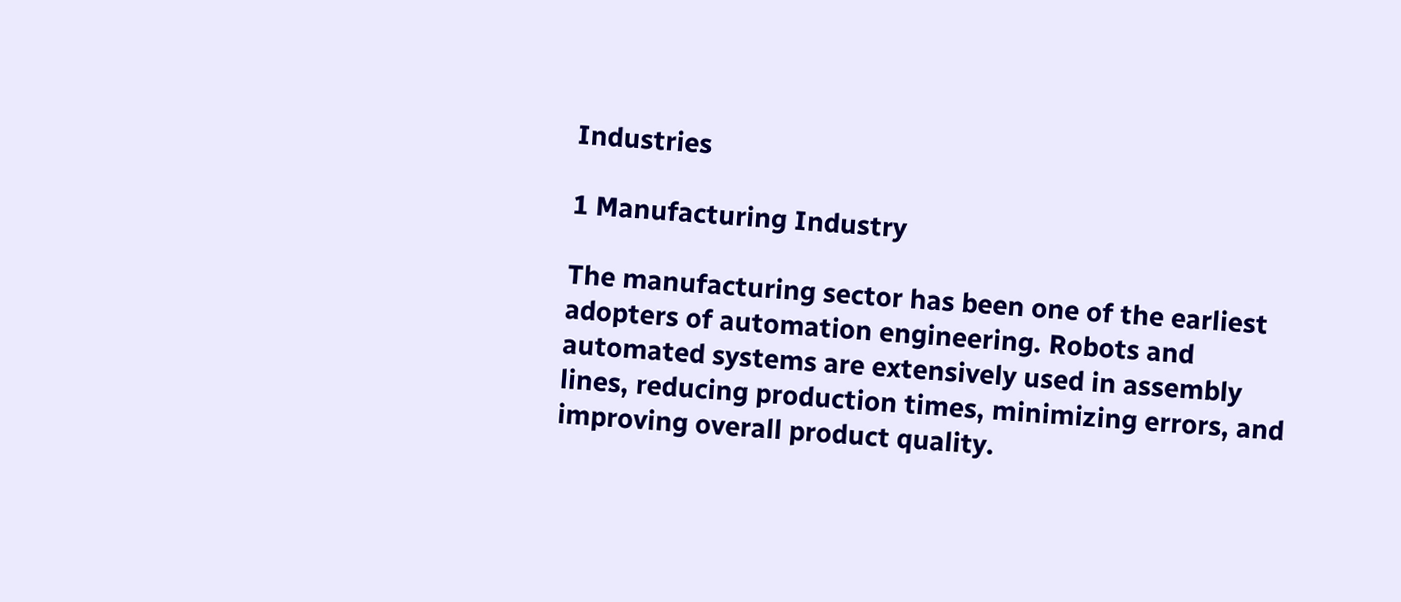Industries

1 Manufacturing Industry

The manufacturing sector has been one of the earliest adopters of automation engineering. Robots and automated systems are extensively used in assembly lines, reducing production times, minimizing errors, and improving overall product quality.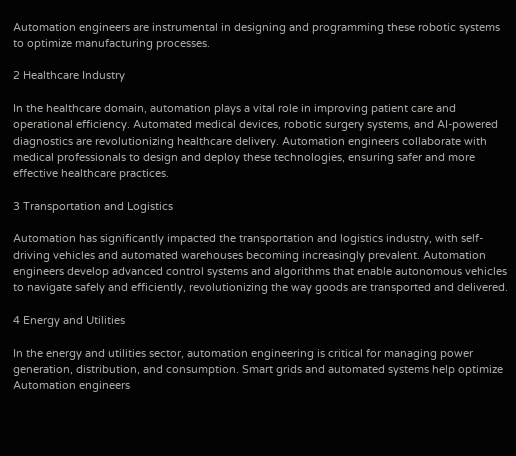Automation engineers are instrumental in designing and programming these robotic systems to optimize manufacturing processes.

2 Healthcare Industry

In the healthcare domain, automation plays a vital role in improving patient care and operational efficiency. Automated medical devices, robotic surgery systems, and AI-powered diagnostics are revolutionizing healthcare delivery. Automation engineers collaborate with medical professionals to design and deploy these technologies, ensuring safer and more effective healthcare practices.

3 Transportation and Logistics

Automation has significantly impacted the transportation and logistics industry, with self-driving vehicles and automated warehouses becoming increasingly prevalent. Automation engineers develop advanced control systems and algorithms that enable autonomous vehicles to navigate safely and efficiently, revolutionizing the way goods are transported and delivered.

4 Energy and Utilities

In the energy and utilities sector, automation engineering is critical for managing power generation, distribution, and consumption. Smart grids and automated systems help optimize Automation engineers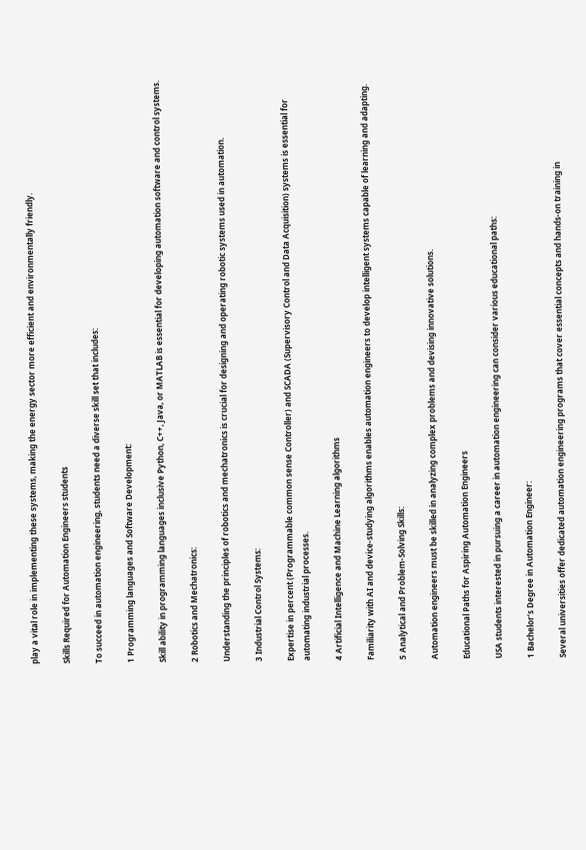play a vital role in implementing these systems, making the energy sector more efficient and environmentally friendly.

Skills Required for Automation Engineers students

To succeed in automation engineering, students need a diverse skill set that includes:

1 Programming languages and Software Development:

Skill ability in programming languages inclusive Python, C++, Java, or MATLAB is essential for developing automation software and control systems.

2 Robotics and Mechatronics:

Understanding the principles of robotics and mechatronics is crucial for designing and operating robotic systems used in automation.

3 Industrial Control Systems:

Expertise in percent (Programmable common sense Controller) and SCADA (Supervisory Control and Data Acquisition) systems is essential for automating industrial processes.

4 Artificial Intelligence and Machine Learning algorithms

Familiarity with AI and device-studying algorithms enables automation engineers to develop intelligent systems capable of learning and adapting.

5 Analytical and Problem-Solving Skills:

Automation engineers must be skilled in analyzing complex problems and devising innovative solutions.

Educational Paths for Aspiring Automation Engineers

USA students interested in pursuing a career in automation engineering can consider various educational paths:

1 Bachelor’s Degree in Automation Engineer:

Several universities offer dedicated automation engineering programs that cover essential concepts and hands-on training in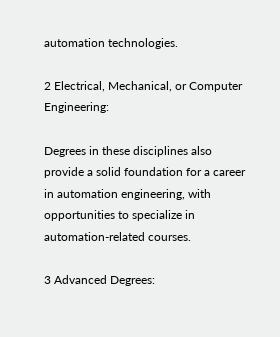automation technologies.

2 Electrical, Mechanical, or Computer Engineering:

Degrees in these disciplines also provide a solid foundation for a career in automation engineering, with opportunities to specialize in automation-related courses.

3 Advanced Degrees: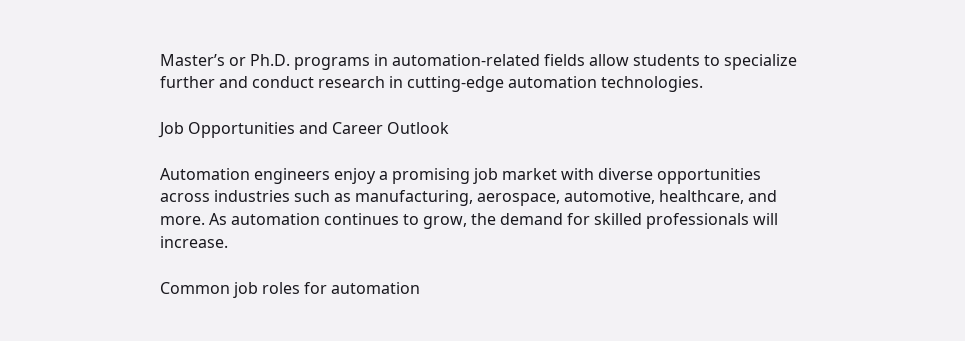Master’s or Ph.D. programs in automation-related fields allow students to specialize further and conduct research in cutting-edge automation technologies.

Job Opportunities and Career Outlook

Automation engineers enjoy a promising job market with diverse opportunities across industries such as manufacturing, aerospace, automotive, healthcare, and more. As automation continues to grow, the demand for skilled professionals will increase.

Common job roles for automation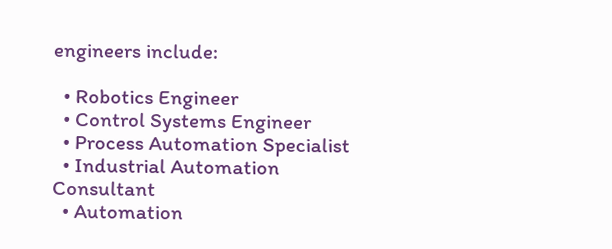engineers include:

  • Robotics Engineer
  • Control Systems Engineer
  • Process Automation Specialist
  • Industrial Automation Consultant
  • Automation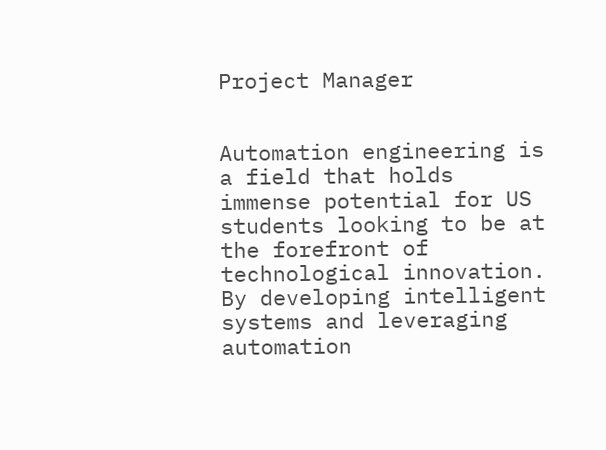Project Manager


Automation engineering is a field that holds immense potential for US students looking to be at the forefront of technological innovation. By developing intelligent systems and leveraging automation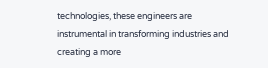technologies, these engineers are instrumental in transforming industries and creating a more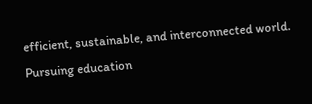efficient, sustainable, and interconnected world. Pursuing education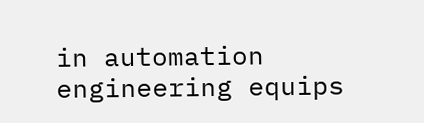in automation engineering equips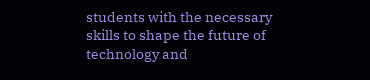students with the necessary skills to shape the future of technology and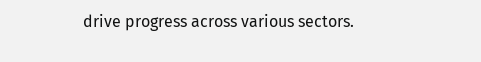drive progress across various sectors.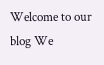Welcome to our blog We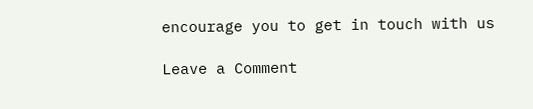encourage you to get in touch with us

Leave a Comment